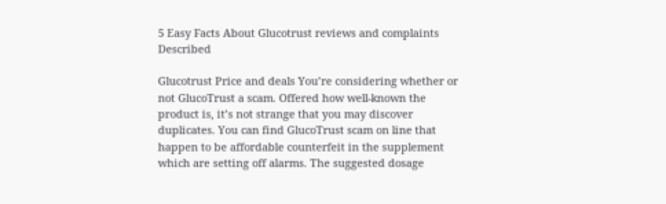5 Easy Facts About Glucotrust reviews and complaints Described

Glucotrust Price and deals You’re considering whether or not GlucoTrust a scam. Offered how well-known the product is, it’s not strange that you may discover duplicates. You can find GlucoTrust scam on line that happen to be affordable counterfeit in the supplement which are setting off alarms. The suggested dosage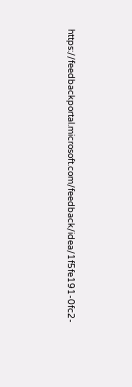https://feedbackportal.microsoft.com/feedback/idea/1f5fe191-0fc2-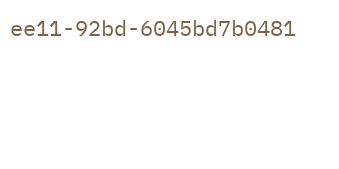ee11-92bd-6045bd7b0481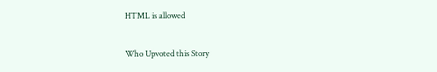HTML is allowed

Who Upvoted this Story